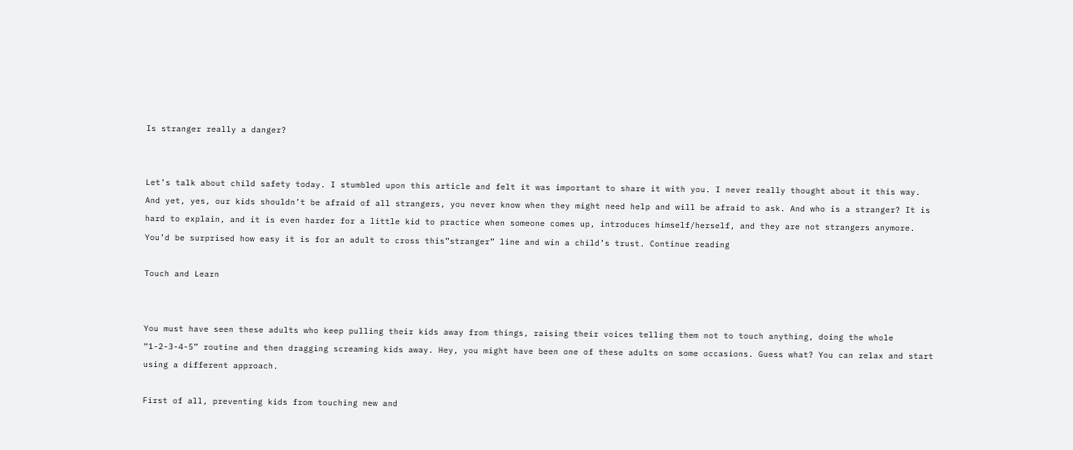Is stranger really a danger?


Let’s talk about child safety today. I stumbled upon this article and felt it was important to share it with you. I never really thought about it this way. And yet, yes, our kids shouldn’t be afraid of all strangers, you never know when they might need help and will be afraid to ask. And who is a stranger? It is hard to explain, and it is even harder for a little kid to practice when someone comes up, introduces himself/herself, and they are not strangers anymore. You’d be surprised how easy it is for an adult to cross this”stranger” line and win a child’s trust. Continue reading

Touch and Learn


You must have seen these adults who keep pulling their kids away from things, raising their voices telling them not to touch anything, doing the whole “1-2-3-4-5” routine and then dragging screaming kids away. Hey, you might have been one of these adults on some occasions. Guess what? You can relax and start using a different approach.

First of all, preventing kids from touching new and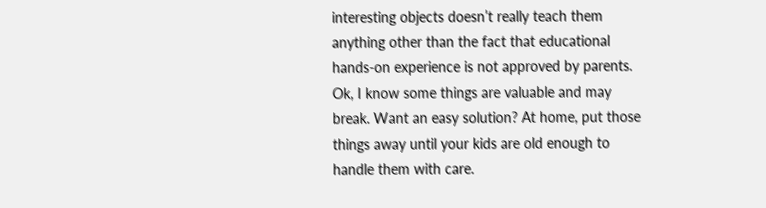interesting objects doesn’t really teach them anything other than the fact that educational hands-on experience is not approved by parents. Ok, I know some things are valuable and may break. Want an easy solution? At home, put those things away until your kids are old enough to handle them with care.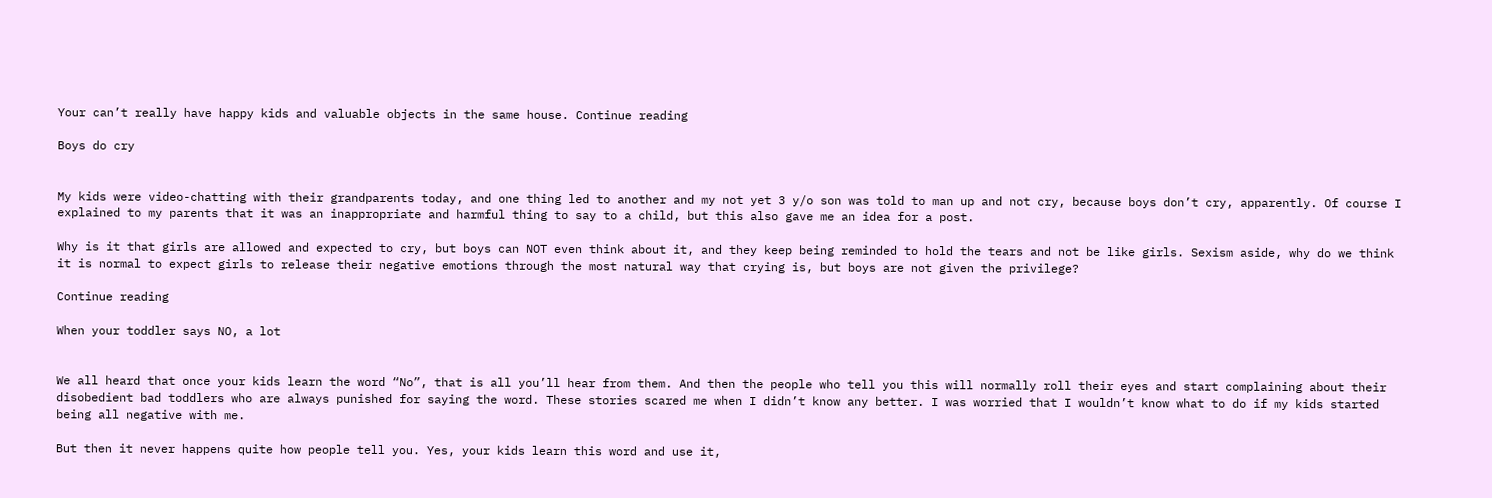Your can’t really have happy kids and valuable objects in the same house. Continue reading

Boys do cry


My kids were video-chatting with their grandparents today, and one thing led to another and my not yet 3 y/o son was told to man up and not cry, because boys don’t cry, apparently. Of course I explained to my parents that it was an inappropriate and harmful thing to say to a child, but this also gave me an idea for a post.

Why is it that girls are allowed and expected to cry, but boys can NOT even think about it, and they keep being reminded to hold the tears and not be like girls. Sexism aside, why do we think it is normal to expect girls to release their negative emotions through the most natural way that crying is, but boys are not given the privilege?

Continue reading

When your toddler says NO, a lot


We all heard that once your kids learn the word “No”, that is all you’ll hear from them. And then the people who tell you this will normally roll their eyes and start complaining about their disobedient bad toddlers who are always punished for saying the word. These stories scared me when I didn’t know any better. I was worried that I wouldn’t know what to do if my kids started being all negative with me.

But then it never happens quite how people tell you. Yes, your kids learn this word and use it,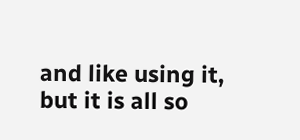and like using it, but it is all so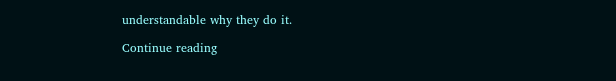understandable why they do it.

Continue reading